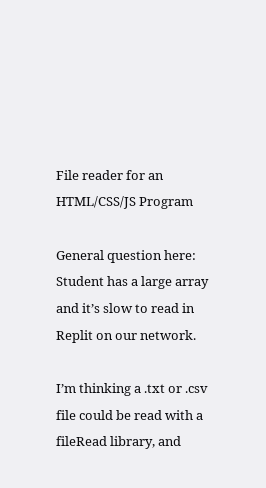File reader for an HTML/CSS/JS Program

General question here: Student has a large array and it’s slow to read in Replit on our network.

I’m thinking a .txt or .csv file could be read with a fileRead library, and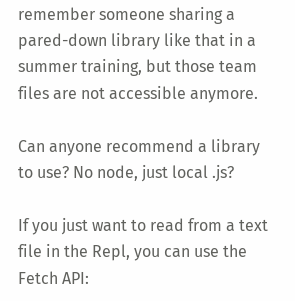remember someone sharing a pared-down library like that in a summer training, but those team files are not accessible anymore.

Can anyone recommend a library to use? No node, just local .js?

If you just want to read from a text file in the Repl, you can use the Fetch API: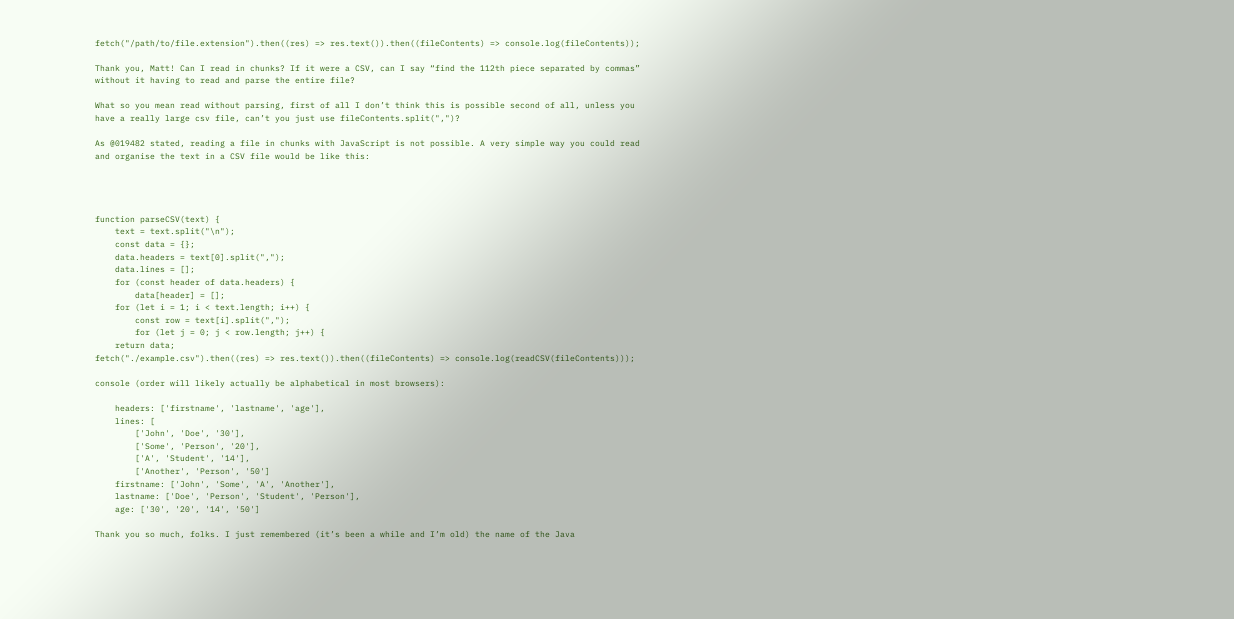fetch("/path/to/file.extension").then((res) => res.text()).then((fileContents) => console.log(fileContents));

Thank you, Matt! Can I read in chunks? If it were a CSV, can I say “find the 112th piece separated by commas” without it having to read and parse the entire file?

What so you mean read without parsing, first of all I don’t think this is possible second of all, unless you have a really large csv file, can’t you just use fileContents.split(",")?

As @019482 stated, reading a file in chunks with JavaScript is not possible. A very simple way you could read and organise the text in a CSV file would be like this:




function parseCSV(text) {
    text = text.split("\n");
    const data = {};
    data.headers = text[0].split(",");
    data.lines = [];
    for (const header of data.headers) {
        data[header] = [];
    for (let i = 1; i < text.length; i++) {
        const row = text[i].split(",");
        for (let j = 0; j < row.length; j++) {
    return data;
fetch("./example.csv").then((res) => res.text()).then((fileContents) => console.log(readCSV(fileContents)));

console (order will likely actually be alphabetical in most browsers):

    headers: ['firstname', 'lastname', 'age'],
    lines: [
        ['John', 'Doe', '30'],
        ['Some', 'Person', '20'],
        ['A', 'Student', '14'],
        ['Another', 'Person', '50']
    firstname: ['John', 'Some', 'A', 'Another'],
    lastname: ['Doe', 'Person', 'Student', 'Person'],
    age: ['30', '20', '14', '50']

Thank you so much, folks. I just remembered (it’s been a while and I’m old) the name of the Java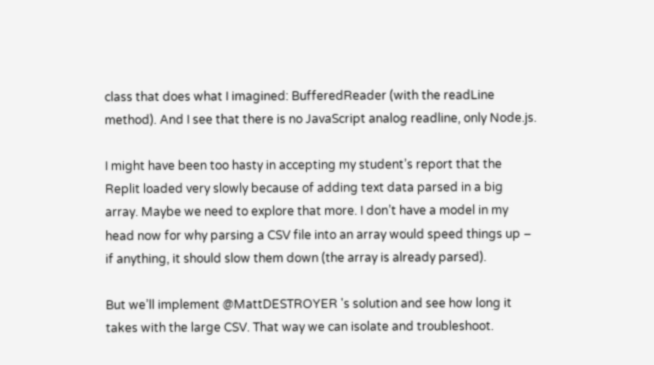class that does what I imagined: BufferedReader (with the readLine method). And I see that there is no JavaScript analog readline, only Node.js.

I might have been too hasty in accepting my student’s report that the Replit loaded very slowly because of adding text data parsed in a big array. Maybe we need to explore that more. I don’t have a model in my head now for why parsing a CSV file into an array would speed things up – if anything, it should slow them down (the array is already parsed).

But we’ll implement @MattDESTROYER 's solution and see how long it takes with the large CSV. That way we can isolate and troubleshoot.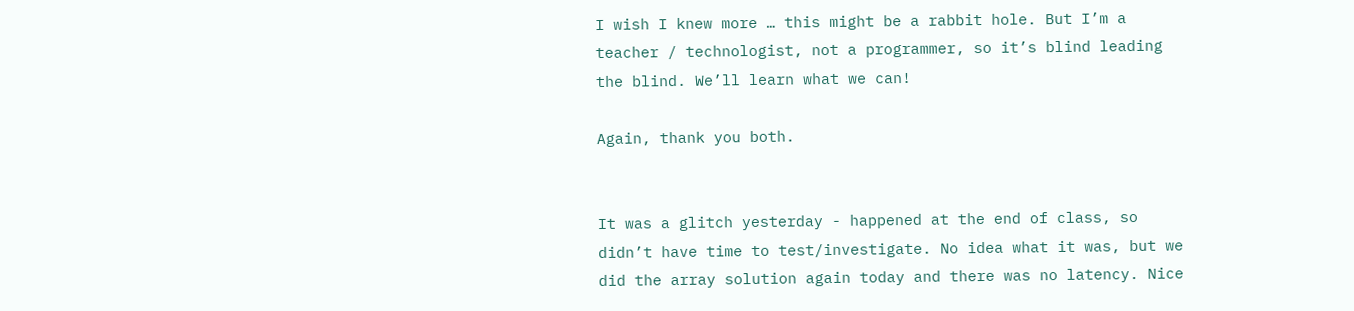I wish I knew more … this might be a rabbit hole. But I’m a teacher / technologist, not a programmer, so it’s blind leading the blind. We’ll learn what we can!

Again, thank you both.


It was a glitch yesterday - happened at the end of class, so didn’t have time to test/investigate. No idea what it was, but we did the array solution again today and there was no latency. Nice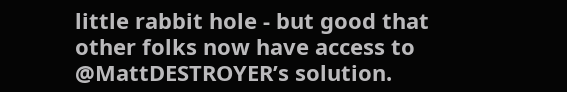little rabbit hole - but good that other folks now have access to @MattDESTROYER’s solution.